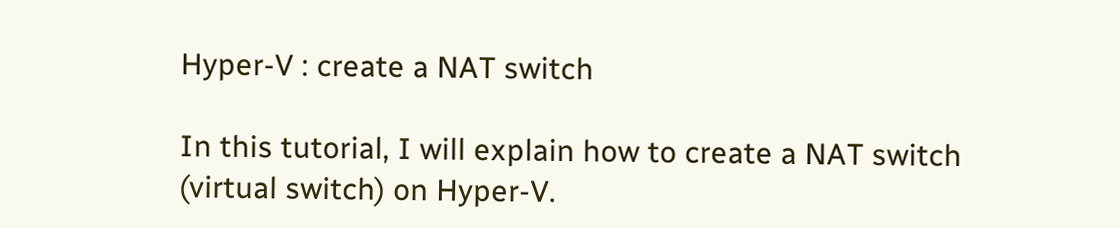Hyper-V : create a NAT switch

In this tutorial, I will explain how to create a NAT switch (virtual switch) on Hyper-V.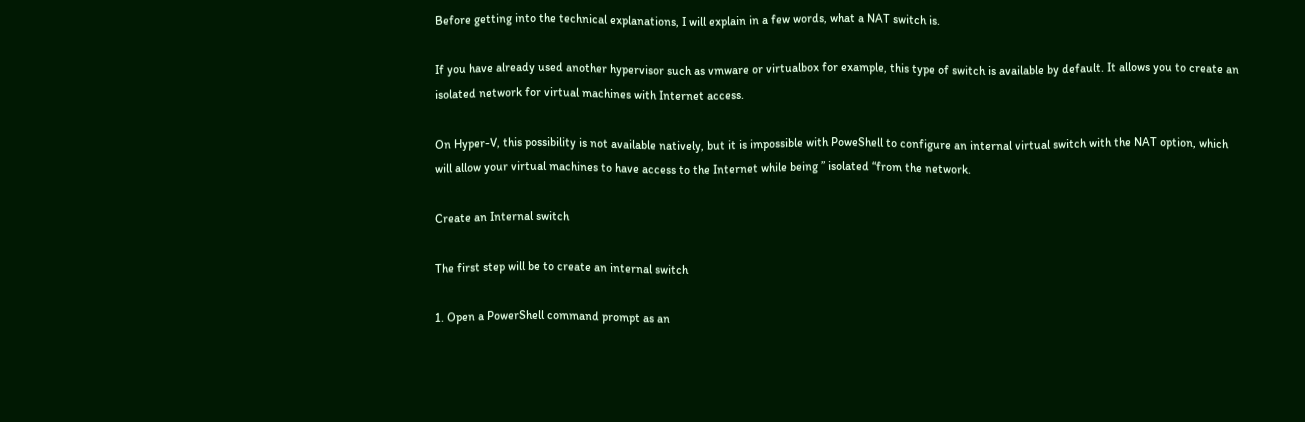Before getting into the technical explanations, I will explain in a few words, what a NAT switch is.

If you have already used another hypervisor such as vmware or virtualbox for example, this type of switch is available by default. It allows you to create an isolated network for virtual machines with Internet access.

On Hyper-V, this possibility is not available natively, but it is impossible with PoweShell to configure an internal virtual switch with the NAT option, which will allow your virtual machines to have access to the Internet while being ” isolated “from the network.

Create an Internal switch

The first step will be to create an internal switch

1. Open a PowerShell command prompt as an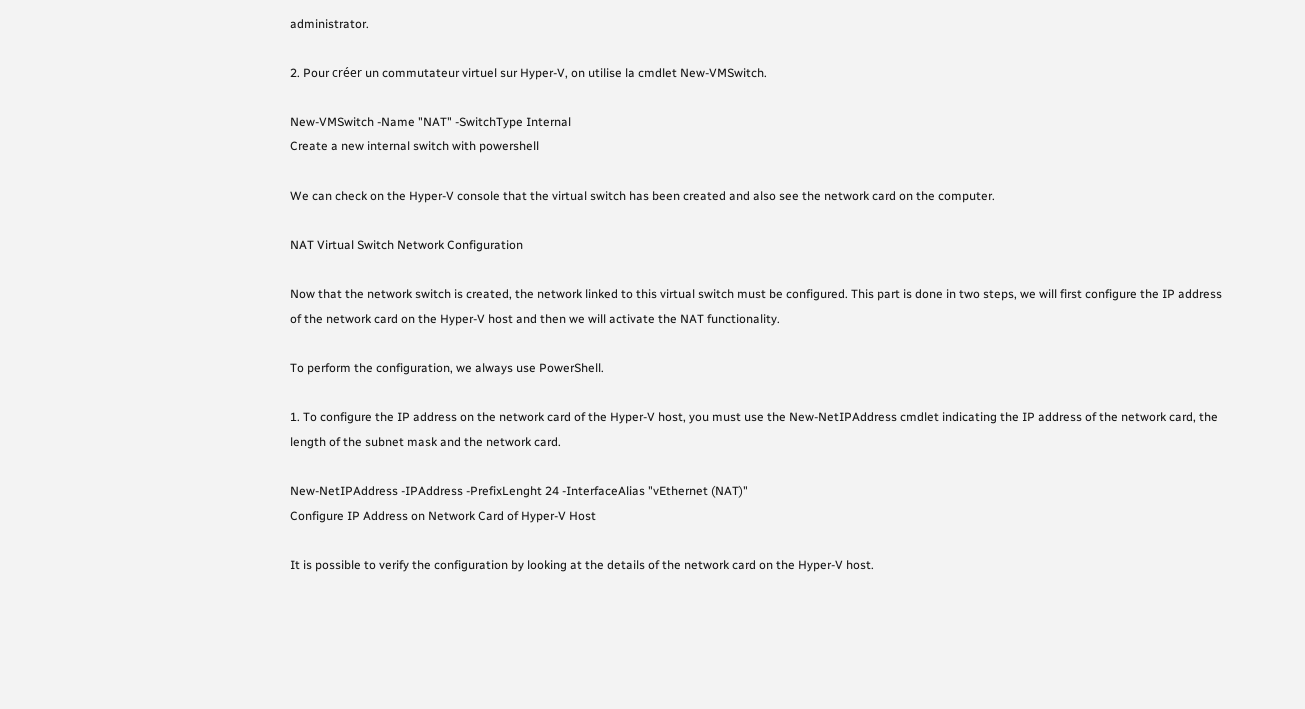administrator.

2. Pour créer un commutateur virtuel sur Hyper-V, on utilise la cmdlet New-VMSwitch.

New-VMSwitch -Name "NAT" -SwitchType Internal
Create a new internal switch with powershell

We can check on the Hyper-V console that the virtual switch has been created and also see the network card on the computer.

NAT Virtual Switch Network Configuration

Now that the network switch is created, the network linked to this virtual switch must be configured. This part is done in two steps, we will first configure the IP address of the network card on the Hyper-V host and then we will activate the NAT functionality.

To perform the configuration, we always use PowerShell.

1. To configure the IP address on the network card of the Hyper-V host, you must use the New-NetIPAddress cmdlet indicating the IP address of the network card, the length of the subnet mask and the network card.

New-NetIPAddress -IPAddress -PrefixLenght 24 -InterfaceAlias "vEthernet (NAT)"
Configure IP Address on Network Card of Hyper-V Host

It is possible to verify the configuration by looking at the details of the network card on the Hyper-V host.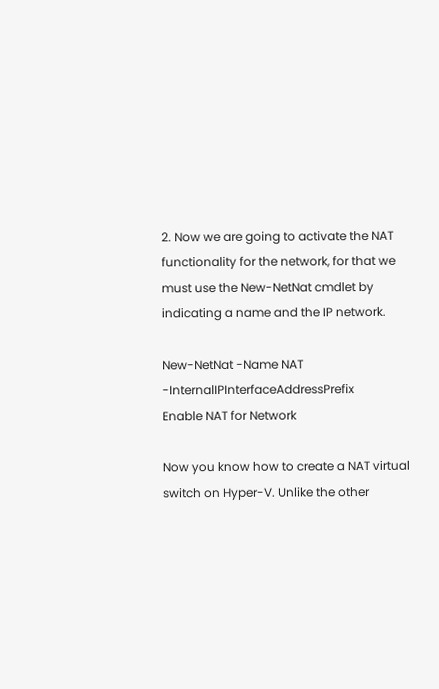2. Now we are going to activate the NAT functionality for the network, for that we must use the New-NetNat cmdlet by indicating a name and the IP network.

New-NetNat -Name NAT -InternalIPInterfaceAddressPrefix
Enable NAT for Network

Now you know how to create a NAT virtual switch on Hyper-V. Unlike the other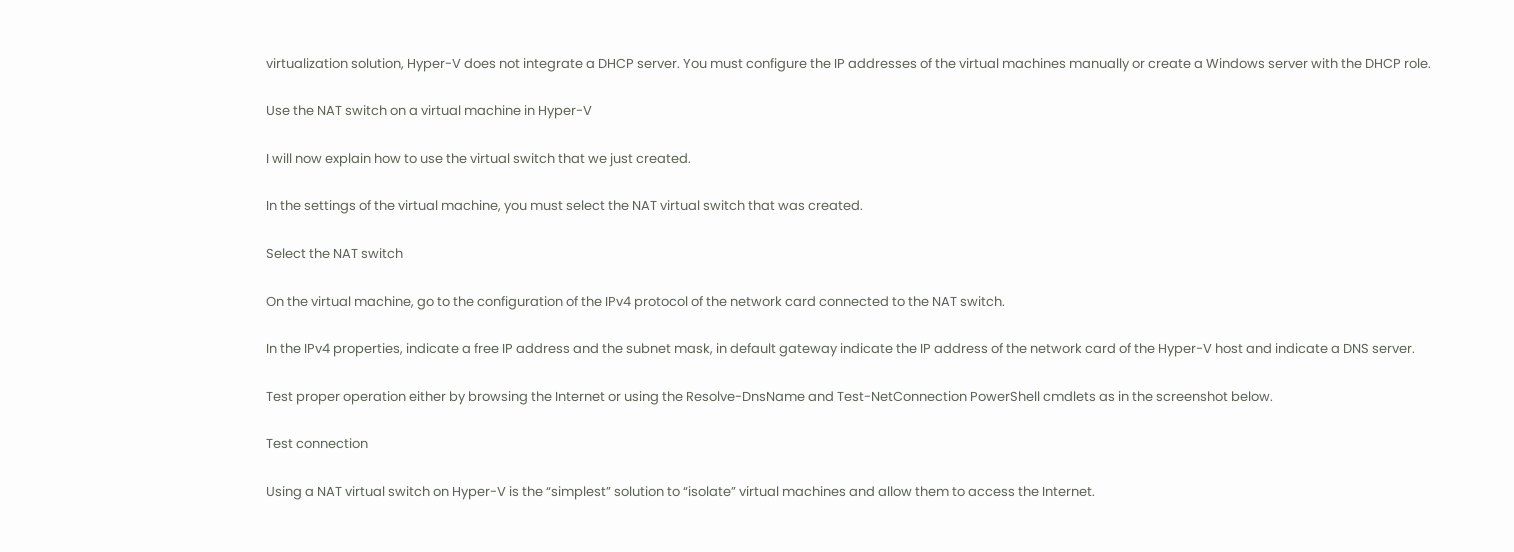virtualization solution, Hyper-V does not integrate a DHCP server. You must configure the IP addresses of the virtual machines manually or create a Windows server with the DHCP role.

Use the NAT switch on a virtual machine in Hyper-V

I will now explain how to use the virtual switch that we just created.

In the settings of the virtual machine, you must select the NAT virtual switch that was created.

Select the NAT switch

On the virtual machine, go to the configuration of the IPv4 protocol of the network card connected to the NAT switch.

In the IPv4 properties, indicate a free IP address and the subnet mask, in default gateway indicate the IP address of the network card of the Hyper-V host and indicate a DNS server.

Test proper operation either by browsing the Internet or using the Resolve-DnsName and Test-NetConnection PowerShell cmdlets as in the screenshot below.

Test connection

Using a NAT virtual switch on Hyper-V is the “simplest” solution to “isolate” virtual machines and allow them to access the Internet.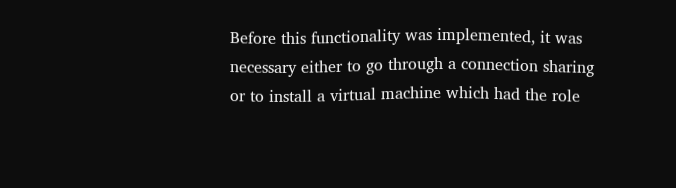Before this functionality was implemented, it was necessary either to go through a connection sharing or to install a virtual machine which had the role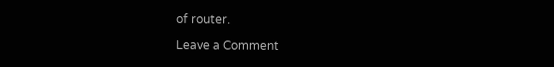of router.

Leave a Comment